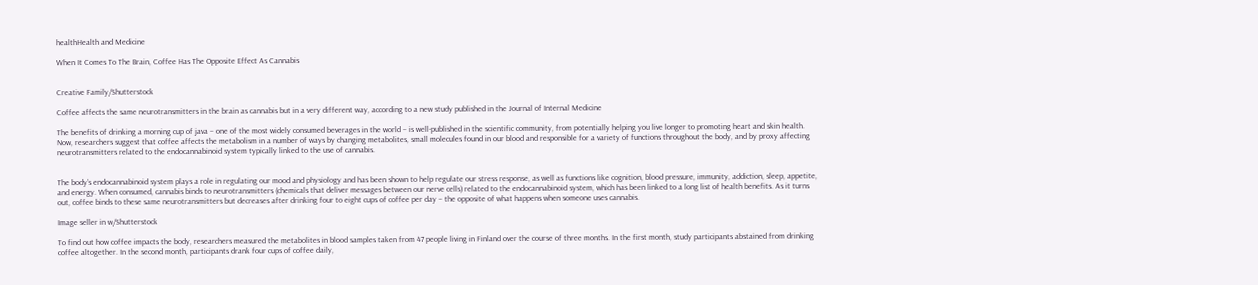healthHealth and Medicine

When It Comes To The Brain, Coffee Has The Opposite Effect As Cannabis


Creative Family/Shutterstock

Coffee affects the same neurotransmitters in the brain as cannabis but in a very different way, according to a new study published in the Journal of Internal Medicine

The benefits of drinking a morning cup of java – one of the most widely consumed beverages in the world – is well-published in the scientific community, from potentially helping you live longer to promoting heart and skin health. Now, researchers suggest that coffee affects the metabolism in a number of ways by changing metabolites, small molecules found in our blood and responsible for a variety of functions throughout the body, and by proxy affecting neurotransmitters related to the endocannabinoid system typically linked to the use of cannabis.


The body’s endocannabinoid system plays a role in regulating our mood and physiology and has been shown to help regulate our stress response, as well as functions like cognition, blood pressure, immunity, addiction, sleep, appetite, and energy. When consumed, cannabis binds to neurotransmitters (chemicals that deliver messages between our nerve cells) related to the endocannabinoid system, which has been linked to a long list of health benefits. As it turns out, coffee binds to these same neurotransmitters but decreases after drinking four to eight cups of coffee per day – the opposite of what happens when someone uses cannabis.

Image seller in w/Shutterstock

To find out how coffee impacts the body, researchers measured the metabolites in blood samples taken from 47 people living in Finland over the course of three months. In the first month, study participants abstained from drinking coffee altogether. In the second month, participants drank four cups of coffee daily,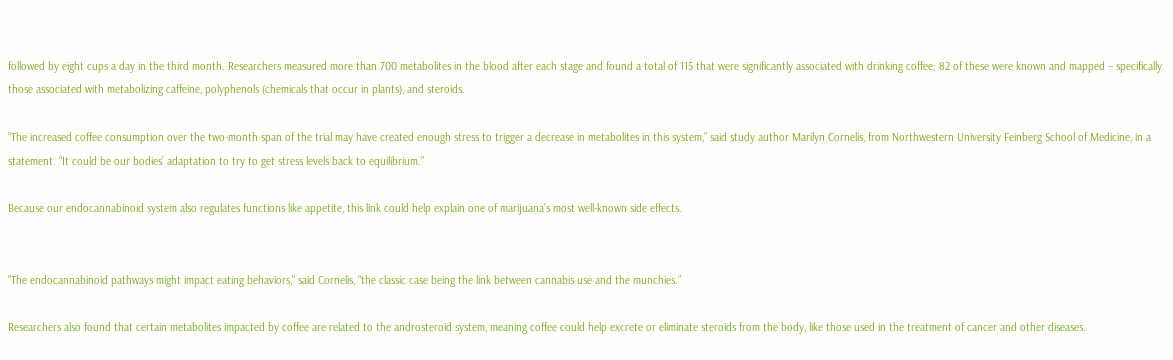followed by eight cups a day in the third month. Researchers measured more than 700 metabolites in the blood after each stage and found a total of 115 that were significantly associated with drinking coffee; 82 of these were known and mapped – specifically those associated with metabolizing caffeine, polyphenols (chemicals that occur in plants), and steroids.

“The increased coffee consumption over the two-month span of the trial may have created enough stress to trigger a decrease in metabolites in this system,” said study author Marilyn Cornelis, from Northwestern University Feinberg School of Medicine, in a statement. “It could be our bodies’ adaptation to try to get stress levels back to equilibrium.”

Because our endocannabinoid system also regulates functions like appetite, this link could help explain one of marijuana’s most well-known side effects.


"The endocannabinoid pathways might impact eating behaviors," said Cornelis, “the classic case being the link between cannabis use and the munchies.”

Researchers also found that certain metabolites impacted by coffee are related to the androsteroid system, meaning coffee could help excrete or eliminate steroids from the body, like those used in the treatment of cancer and other diseases.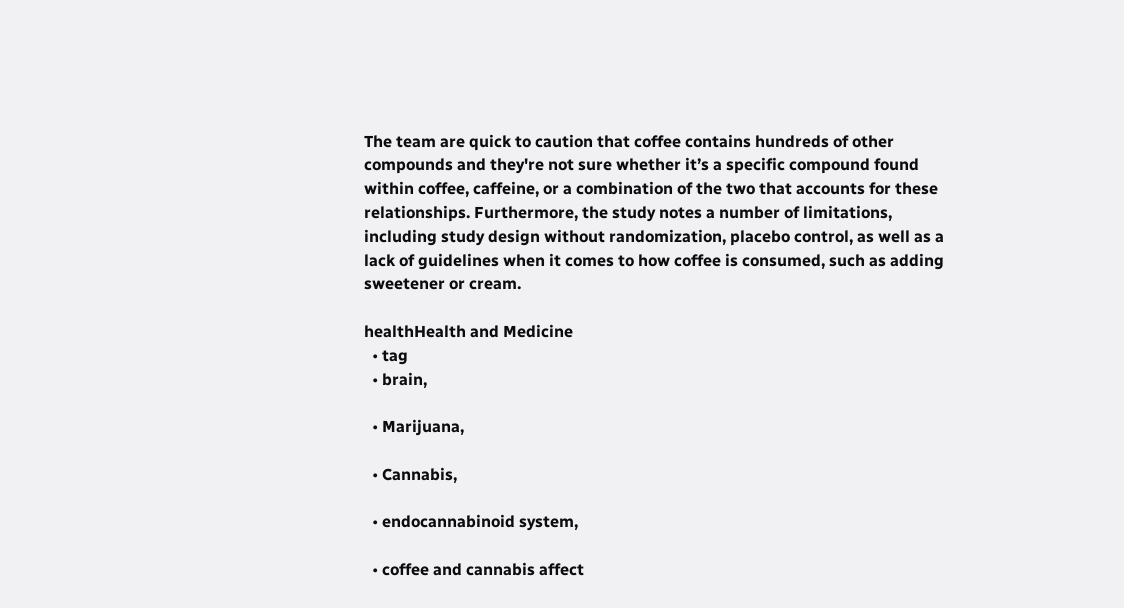The team are quick to caution that coffee contains hundreds of other compounds and they're not sure whether it’s a specific compound found within coffee, caffeine, or a combination of the two that accounts for these relationships. Furthermore, the study notes a number of limitations, including study design without randomization, placebo control, as well as a lack of guidelines when it comes to how coffee is consumed, such as adding sweetener or cream.

healthHealth and Medicine
  • tag
  • brain,

  • Marijuana,

  • Cannabis,

  • endocannabinoid system,

  • coffee and cannabis affect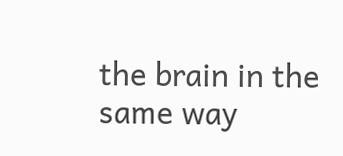the brain in the same way